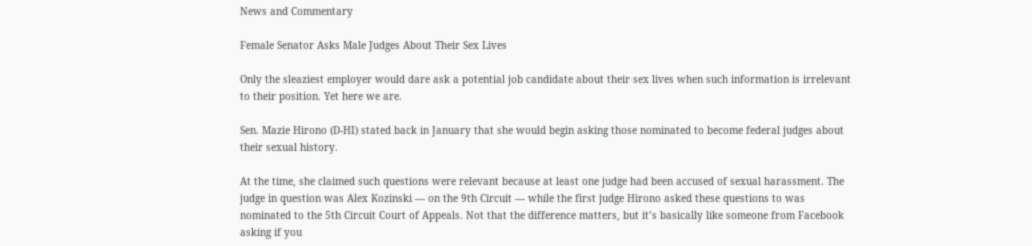News and Commentary

Female Senator Asks Male Judges About Their Sex Lives

Only the sleaziest employer would dare ask a potential job candidate about their sex lives when such information is irrelevant to their position. Yet here we are.

Sen. Mazie Hirono (D-HI) stated back in January that she would begin asking those nominated to become federal judges about their sexual history.

At the time, she claimed such questions were relevant because at least one judge had been accused of sexual harassment. The judge in question was Alex Kozinski — on the 9th Circuit — while the first judge Hirono asked these questions to was nominated to the 5th Circuit Court of Appeals. Not that the difference matters, but it’s basically like someone from Facebook asking if you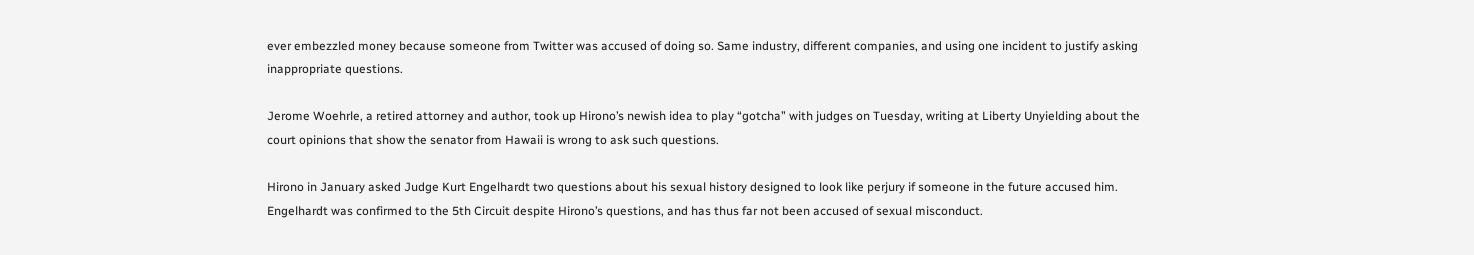ever embezzled money because someone from Twitter was accused of doing so. Same industry, different companies, and using one incident to justify asking inappropriate questions.

Jerome Woehrle, a retired attorney and author, took up Hirono’s newish idea to play “gotcha” with judges on Tuesday, writing at Liberty Unyielding about the court opinions that show the senator from Hawaii is wrong to ask such questions.

Hirono in January asked Judge Kurt Engelhardt two questions about his sexual history designed to look like perjury if someone in the future accused him. Engelhardt was confirmed to the 5th Circuit despite Hirono’s questions, and has thus far not been accused of sexual misconduct.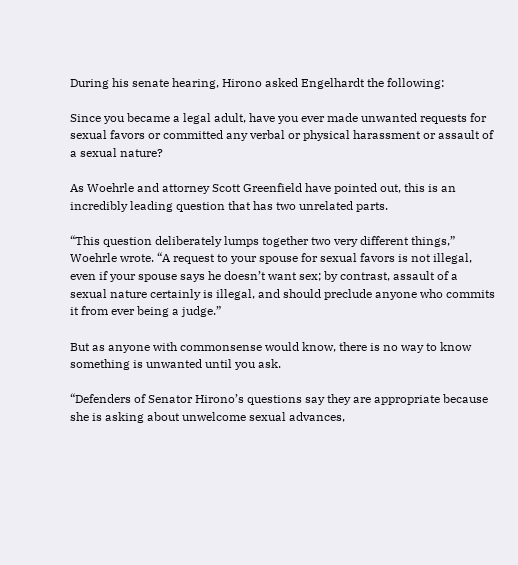During his senate hearing, Hirono asked Engelhardt the following:

Since you became a legal adult, have you ever made unwanted requests for sexual favors or committed any verbal or physical harassment or assault of a sexual nature?

As Woehrle and attorney Scott Greenfield have pointed out, this is an incredibly leading question that has two unrelated parts.

“This question deliberately lumps together two very different things,” Woehrle wrote. “A request to your spouse for sexual favors is not illegal, even if your spouse says he doesn’t want sex; by contrast, assault of a sexual nature certainly is illegal, and should preclude anyone who commits it from ever being a judge.”

But as anyone with commonsense would know, there is no way to know something is unwanted until you ask.

“Defenders of Senator Hirono’s questions say they are appropriate because she is asking about unwelcome sexual advances,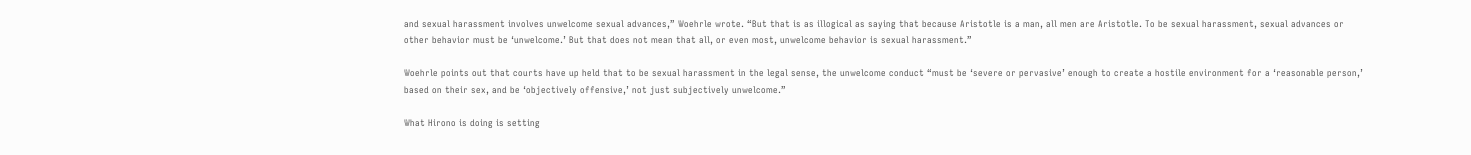and sexual harassment involves unwelcome sexual advances,” Woehrle wrote. “But that is as illogical as saying that because Aristotle is a man, all men are Aristotle. To be sexual harassment, sexual advances or other behavior must be ‘unwelcome.’ But that does not mean that all, or even most, unwelcome behavior is sexual harassment.”

Woehrle points out that courts have up held that to be sexual harassment in the legal sense, the unwelcome conduct “must be ‘severe or pervasive’ enough to create a hostile environment for a ‘reasonable person,’ based on their sex, and be ‘objectively offensive,’ not just subjectively unwelcome.”

What Hirono is doing is setting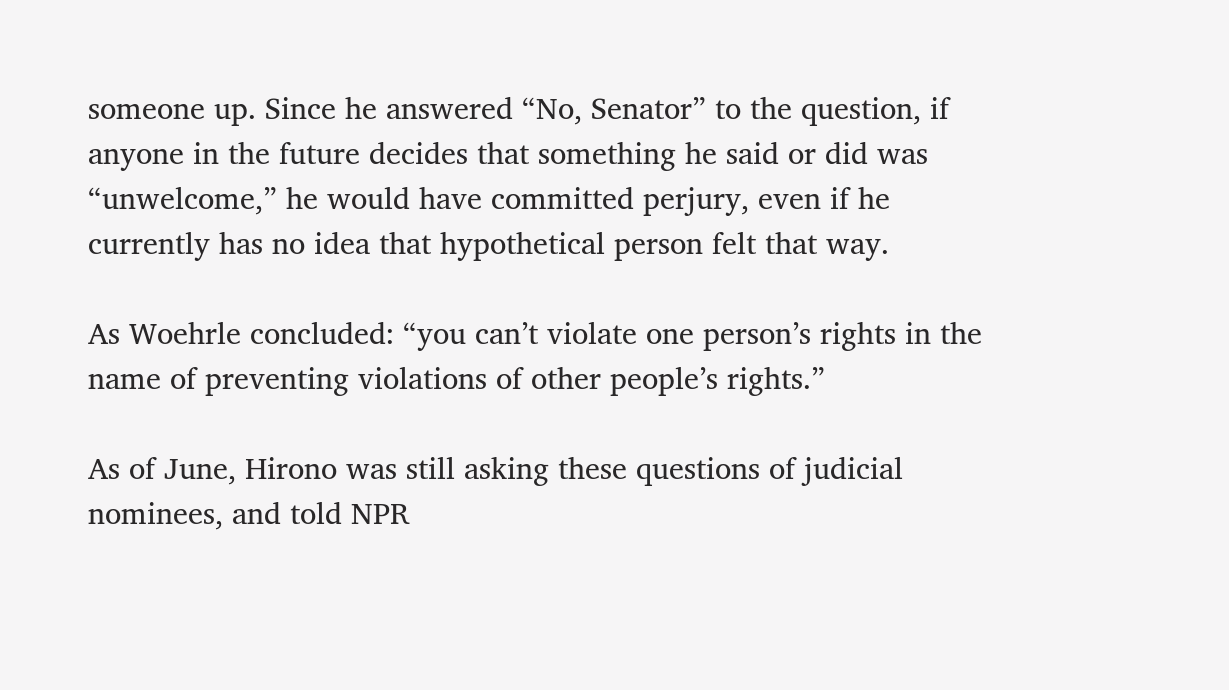someone up. Since he answered “No, Senator” to the question, if anyone in the future decides that something he said or did was “unwelcome,” he would have committed perjury, even if he currently has no idea that hypothetical person felt that way.

As Woehrle concluded: “you can’t violate one person’s rights in the name of preventing violations of other people’s rights.”

As of June, Hirono was still asking these questions of judicial nominees, and told NPR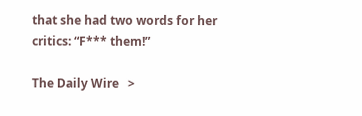that she had two words for her critics: “F*** them!”

The Daily Wire   >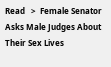Read   >  Female Senator Asks Male Judges About Their Sex Lives